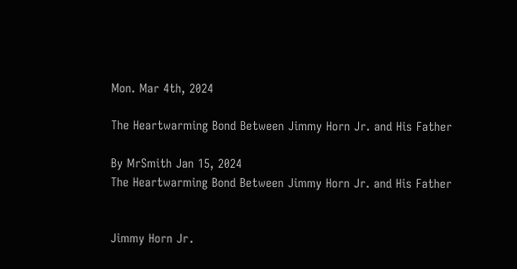Mon. Mar 4th, 2024

The Heartwarming Bond Between Jimmy Horn Jr. and His Father

By MrSmith Jan 15, 2024
The Heartwarming Bond Between Jimmy Horn Jr. and His Father


Jimmy Horn Jr․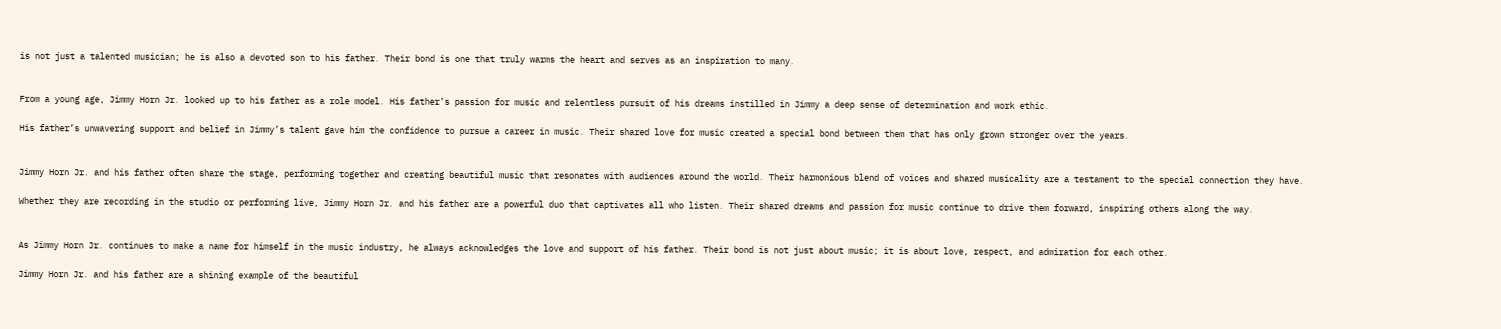is not just a talented musician; he is also a devoted son to his father․ Their bond is one that truly warms the heart and serves as an inspiration to many․


From a young age‚ Jimmy Horn Jr․ looked up to his father as a role model․ His father’s passion for music and relentless pursuit of his dreams instilled in Jimmy a deep sense of determination and work ethic․

His father’s unwavering support and belief in Jimmy’s talent gave him the confidence to pursue a career in music․ Their shared love for music created a special bond between them that has only grown stronger over the years․


Jimmy Horn Jr․ and his father often share the stage‚ performing together and creating beautiful music that resonates with audiences around the world․ Their harmonious blend of voices and shared musicality are a testament to the special connection they have․

Whether they are recording in the studio or performing live‚ Jimmy Horn Jr․ and his father are a powerful duo that captivates all who listen․ Their shared dreams and passion for music continue to drive them forward‚ inspiring others along the way․


As Jimmy Horn Jr․ continues to make a name for himself in the music industry‚ he always acknowledges the love and support of his father․ Their bond is not just about music; it is about love‚ respect‚ and admiration for each other․

Jimmy Horn Jr․ and his father are a shining example of the beautiful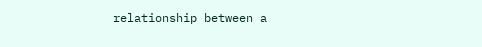relationship between a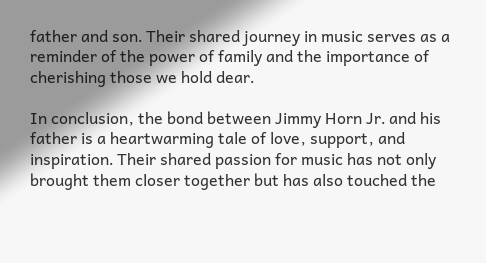father and son․ Their shared journey in music serves as a reminder of the power of family and the importance of cherishing those we hold dear․

In conclusion‚ the bond between Jimmy Horn Jr․ and his father is a heartwarming tale of love‚ support‚ and inspiration․ Their shared passion for music has not only brought them closer together but has also touched the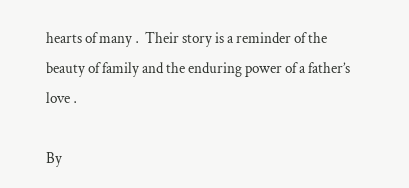hearts of many․ Their story is a reminder of the beauty of family and the enduring power of a father’s love․

By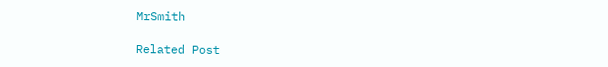MrSmith

Related Post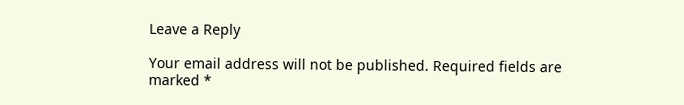Leave a Reply

Your email address will not be published. Required fields are marked *